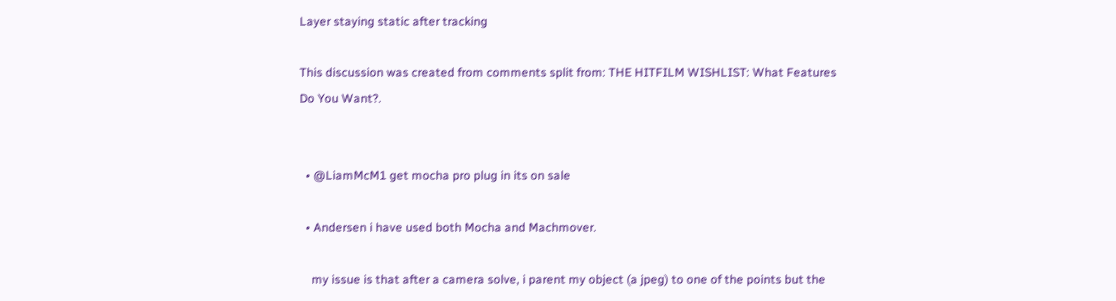Layer staying static after tracking

This discussion was created from comments split from: THE HITFILM WISHLIST: What Features Do You Want?.


  • @LiamMcM1 get mocha pro plug in its on sale

  • Andersen i have used both Mocha and Machmover.

    my issue is that after a camera solve, i parent my object (a jpeg) to one of the points but the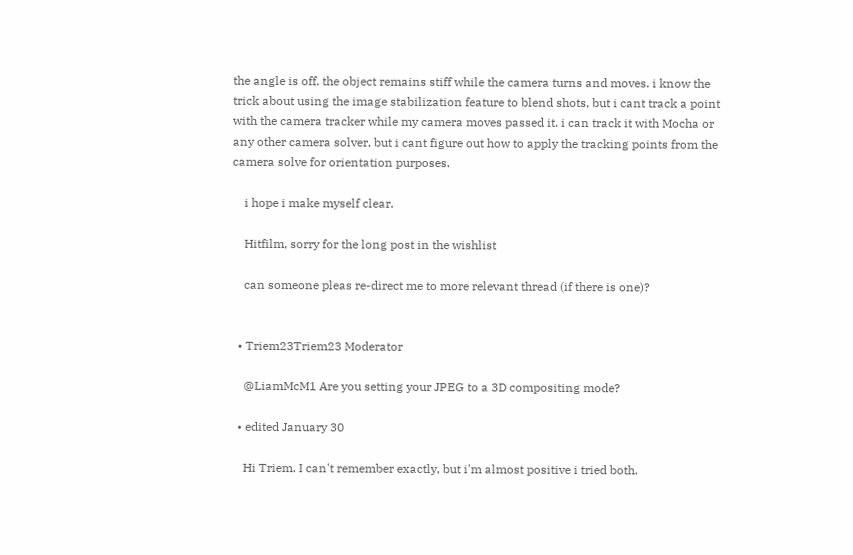the angle is off. the object remains stiff while the camera turns and moves. i know the trick about using the image stabilization feature to blend shots, but i cant track a point with the camera tracker while my camera moves passed it. i can track it with Mocha or any other camera solver, but i cant figure out how to apply the tracking points from the camera solve for orientation purposes.

    i hope i make myself clear.

    Hitfilm, sorry for the long post in the wishlist

    can someone pleas re-direct me to more relevant thread (if there is one)?


  • Triem23Triem23 Moderator

    @LiamMcM1 Are you setting your JPEG to a 3D compositing mode?

  • edited January 30

    Hi Triem. I can't remember exactly, but i'm almost positive i tried both.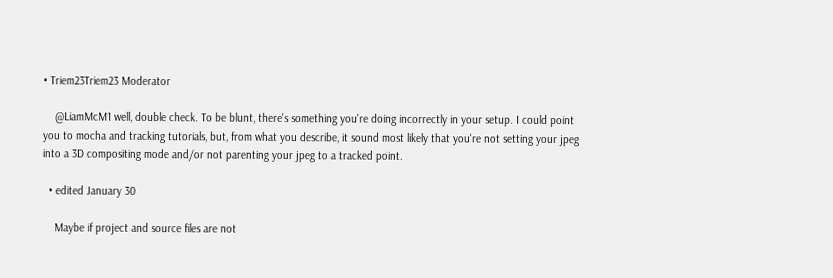• Triem23Triem23 Moderator

    @LiamMcM1 well, double check. To be blunt, there's something you're doing incorrectly in your setup. I could point you to mocha and tracking tutorials, but, from what you describe, it sound most likely that you're not setting your jpeg into a 3D compositing mode and/or not parenting your jpeg to a tracked point.

  • edited January 30

    Maybe if project and source files are not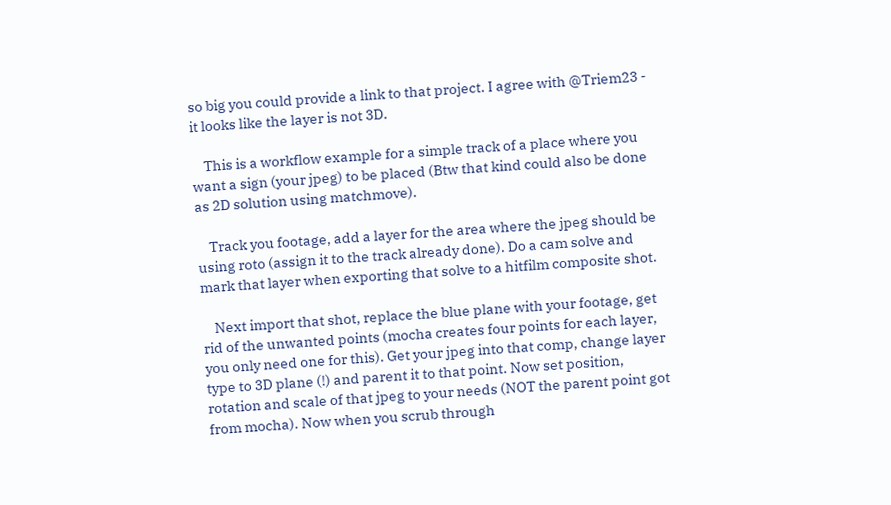so big you could provide a link to that project. I agree with @Triem23 - it looks like the layer is not 3D.

    This is a workflow example for a simple track of a place where you want a sign (your jpeg) to be placed (Btw that kind could also be done as 2D solution using matchmove).

    Track you footage, add a layer for the area where the jpeg should be using roto (assign it to the track already done). Do a cam solve and mark that layer when exporting that solve to a hitfilm composite shot.

    Next import that shot, replace the blue plane with your footage, get rid of the unwanted points (mocha creates four points for each layer, you only need one for this). Get your jpeg into that comp, change layer type to 3D plane (!) and parent it to that point. Now set position, rotation and scale of that jpeg to your needs (NOT the parent point got from mocha). Now when you scrub through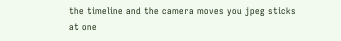the timeline and the camera moves you jpeg sticks at one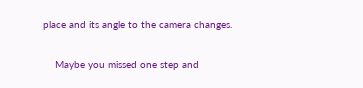place and its angle to the camera changes.

    Maybe you missed one step and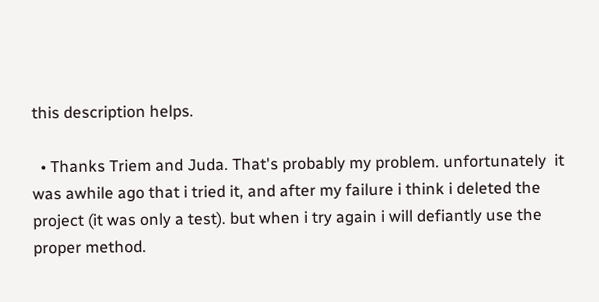this description helps.

  • Thanks Triem and Juda. That's probably my problem. unfortunately  it was awhile ago that i tried it, and after my failure i think i deleted the project (it was only a test). but when i try again i will defiantly use the proper method.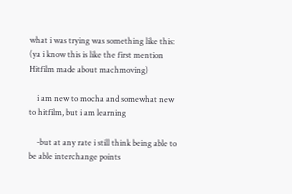what i was trying was something like this: (ya i know this is like the first mention Hitfilm made about machmoving)

    i am new to mocha and somewhat new to hitfilm, but i am learning

    -but at any rate i still think being able to be able interchange points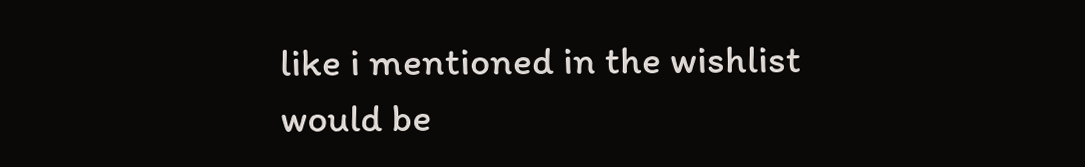like i mentioned in the wishlist would be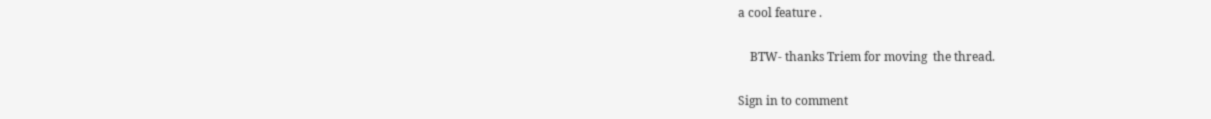a cool feature .

    BTW- thanks Triem for moving  the thread.

Sign in to comment